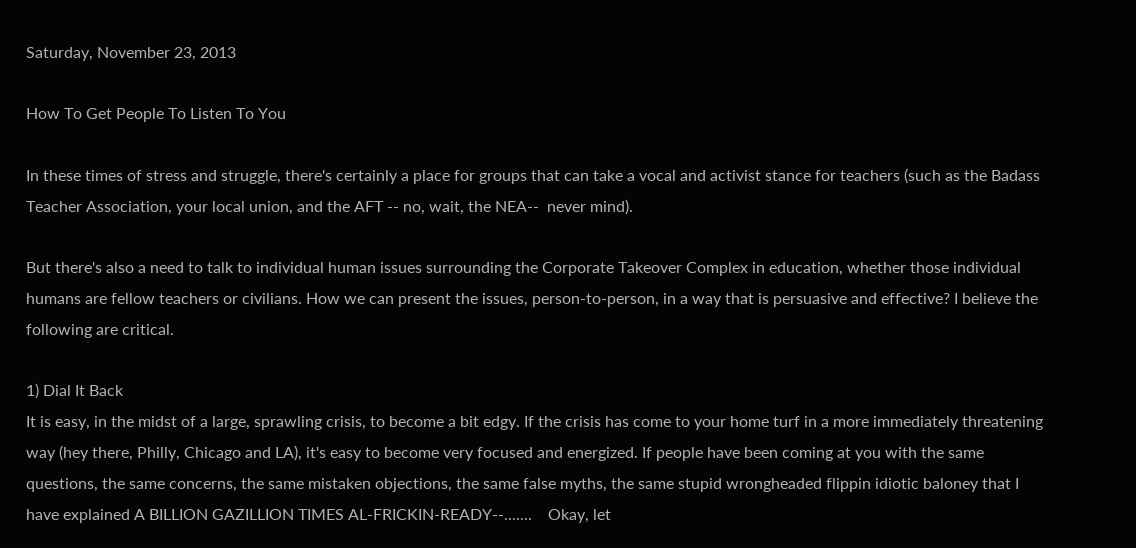Saturday, November 23, 2013

How To Get People To Listen To You

In these times of stress and struggle, there's certainly a place for groups that can take a vocal and activist stance for teachers (such as the Badass Teacher Association, your local union, and the AFT -- no, wait, the NEA--  never mind).

But there's also a need to talk to individual human issues surrounding the Corporate Takeover Complex in education, whether those individual humans are fellow teachers or civilians. How we can present the issues, person-to-person, in a way that is persuasive and effective? I believe the following are critical.

1) Dial It Back
It is easy, in the midst of a large, sprawling crisis, to become a bit edgy. If the crisis has come to your home turf in a more immediately threatening way (hey there, Philly, Chicago and LA), it's easy to become very focused and energized. If people have been coming at you with the same questions, the same concerns, the same mistaken objections, the same false myths, the same stupid wrongheaded flippin idiotic baloney that I have explained A BILLION GAZILLION TIMES AL-FRICKIN-READY--.......    Okay, let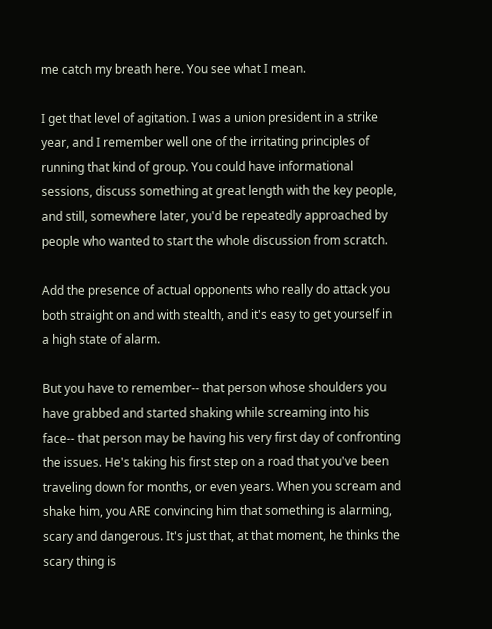me catch my breath here. You see what I mean.

I get that level of agitation. I was a union president in a strike year, and I remember well one of the irritating principles of running that kind of group. You could have informational sessions, discuss something at great length with the key people, and still, somewhere later, you'd be repeatedly approached by people who wanted to start the whole discussion from scratch.

Add the presence of actual opponents who really do attack you both straight on and with stealth, and it's easy to get yourself in a high state of alarm.

But you have to remember-- that person whose shoulders you have grabbed and started shaking while screaming into his face-- that person may be having his very first day of confronting the issues. He's taking his first step on a road that you've been traveling down for months, or even years. When you scream and shake him, you ARE convincing him that something is alarming, scary and dangerous. It's just that, at that moment, he thinks the scary thing is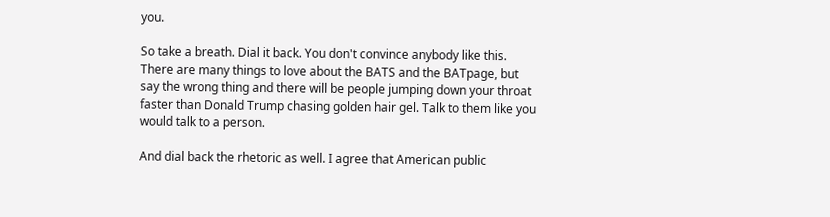you.

So take a breath. Dial it back. You don't convince anybody like this. There are many things to love about the BATS and the BATpage, but say the wrong thing and there will be people jumping down your throat faster than Donald Trump chasing golden hair gel. Talk to them like you would talk to a person.

And dial back the rhetoric as well. I agree that American public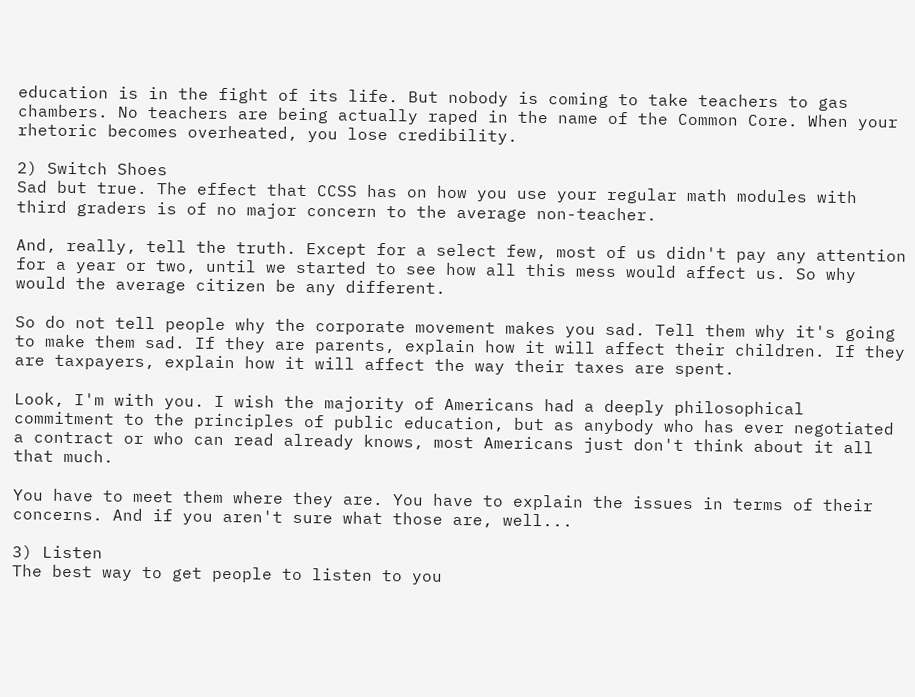education is in the fight of its life. But nobody is coming to take teachers to gas chambers. No teachers are being actually raped in the name of the Common Core. When your rhetoric becomes overheated, you lose credibility.

2) Switch Shoes
Sad but true. The effect that CCSS has on how you use your regular math modules with third graders is of no major concern to the average non-teacher.

And, really, tell the truth. Except for a select few, most of us didn't pay any attention for a year or two, until we started to see how all this mess would affect us. So why would the average citizen be any different.

So do not tell people why the corporate movement makes you sad. Tell them why it's going to make them sad. If they are parents, explain how it will affect their children. If they are taxpayers, explain how it will affect the way their taxes are spent.

Look, I'm with you. I wish the majority of Americans had a deeply philosophical commitment to the principles of public education, but as anybody who has ever negotiated a contract or who can read already knows, most Americans just don't think about it all that much.

You have to meet them where they are. You have to explain the issues in terms of their concerns. And if you aren't sure what those are, well...

3) Listen
The best way to get people to listen to you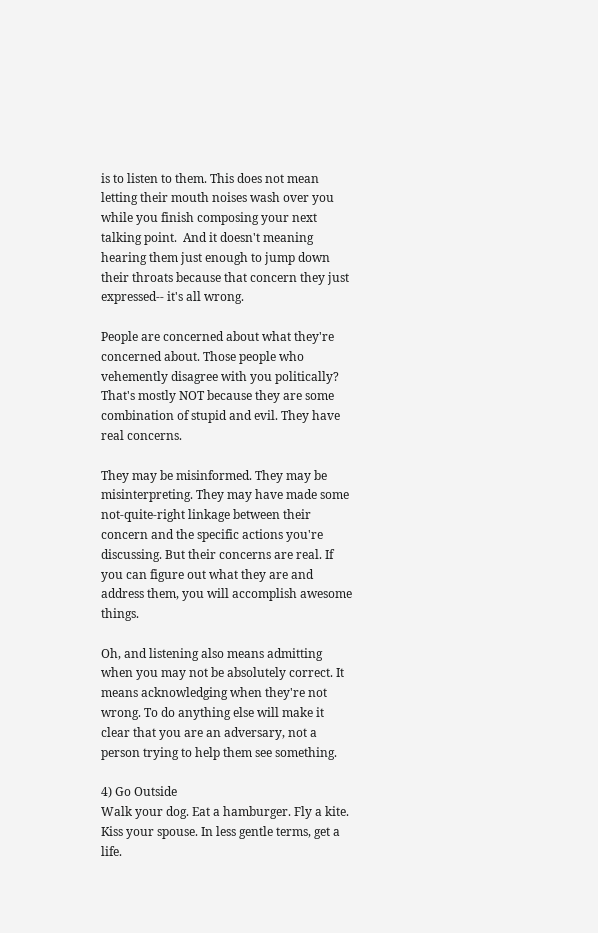is to listen to them. This does not mean letting their mouth noises wash over you while you finish composing your next talking point.  And it doesn't meaning hearing them just enough to jump down their throats because that concern they just expressed-- it's all wrong.

People are concerned about what they're concerned about. Those people who vehemently disagree with you politically? That's mostly NOT because they are some combination of stupid and evil. They have real concerns.

They may be misinformed. They may be misinterpreting. They may have made some not-quite-right linkage between their concern and the specific actions you're discussing. But their concerns are real. If you can figure out what they are and address them, you will accomplish awesome things.

Oh, and listening also means admitting when you may not be absolutely correct. It means acknowledging when they're not wrong. To do anything else will make it clear that you are an adversary, not a person trying to help them see something.

4) Go Outside
Walk your dog. Eat a hamburger. Fly a kite. Kiss your spouse. In less gentle terms, get a life.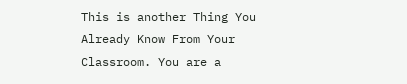This is another Thing You Already Know From Your Classroom. You are a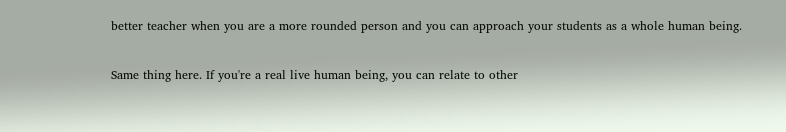better teacher when you are a more rounded person and you can approach your students as a whole human being.

Same thing here. If you're a real live human being, you can relate to other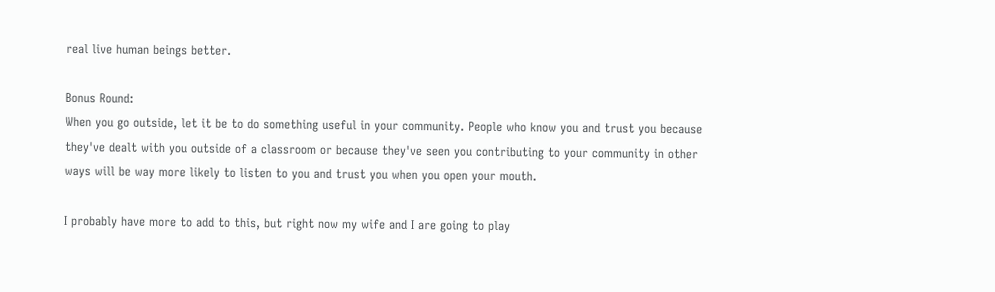real live human beings better.

Bonus Round:
When you go outside, let it be to do something useful in your community. People who know you and trust you because they've dealt with you outside of a classroom or because they've seen you contributing to your community in other ways will be way more likely to listen to you and trust you when you open your mouth.

I probably have more to add to this, but right now my wife and I are going to play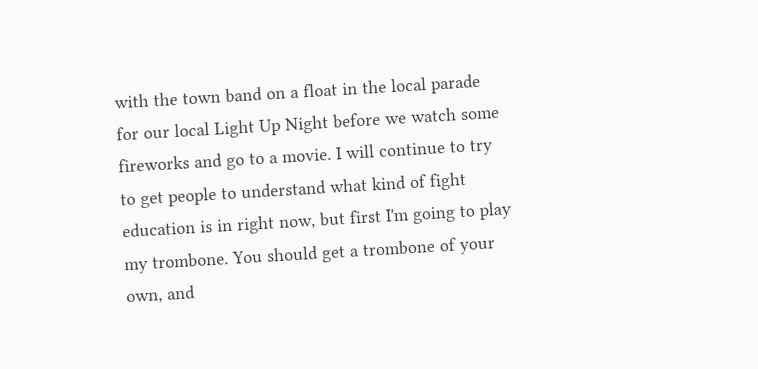with the town band on a float in the local parade for our local Light Up Night before we watch some fireworks and go to a movie. I will continue to try to get people to understand what kind of fight education is in right now, but first I'm going to play my trombone. You should get a trombone of your own, and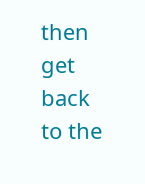then get back to the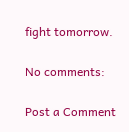fight tomorrow.

No comments:

Post a Comment